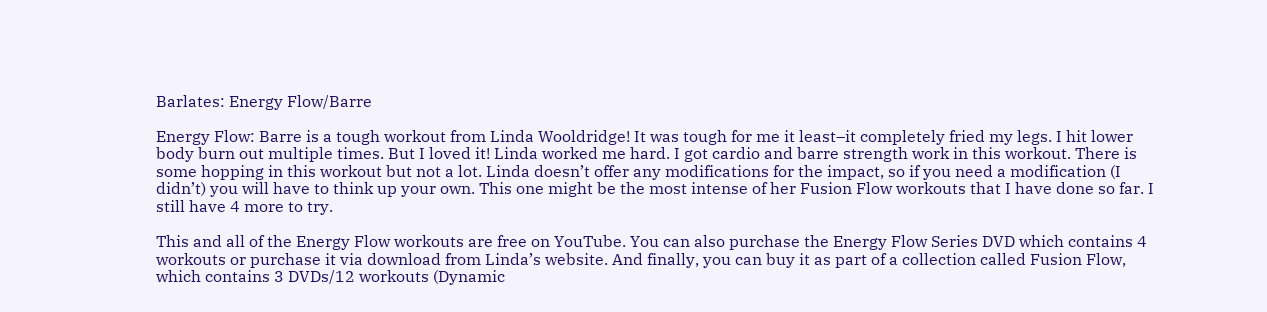Barlates: Energy Flow/Barre

Energy Flow: Barre is a tough workout from Linda Wooldridge! It was tough for me it least–it completely fried my legs. I hit lower body burn out multiple times. But I loved it! Linda worked me hard. I got cardio and barre strength work in this workout. There is some hopping in this workout but not a lot. Linda doesn’t offer any modifications for the impact, so if you need a modification (I didn’t) you will have to think up your own. This one might be the most intense of her Fusion Flow workouts that I have done so far. I still have 4 more to try.

This and all of the Energy Flow workouts are free on YouTube. You can also purchase the Energy Flow Series DVD which contains 4 workouts or purchase it via download from Linda’s website. And finally, you can buy it as part of a collection called Fusion Flow, which contains 3 DVDs/12 workouts (Dynamic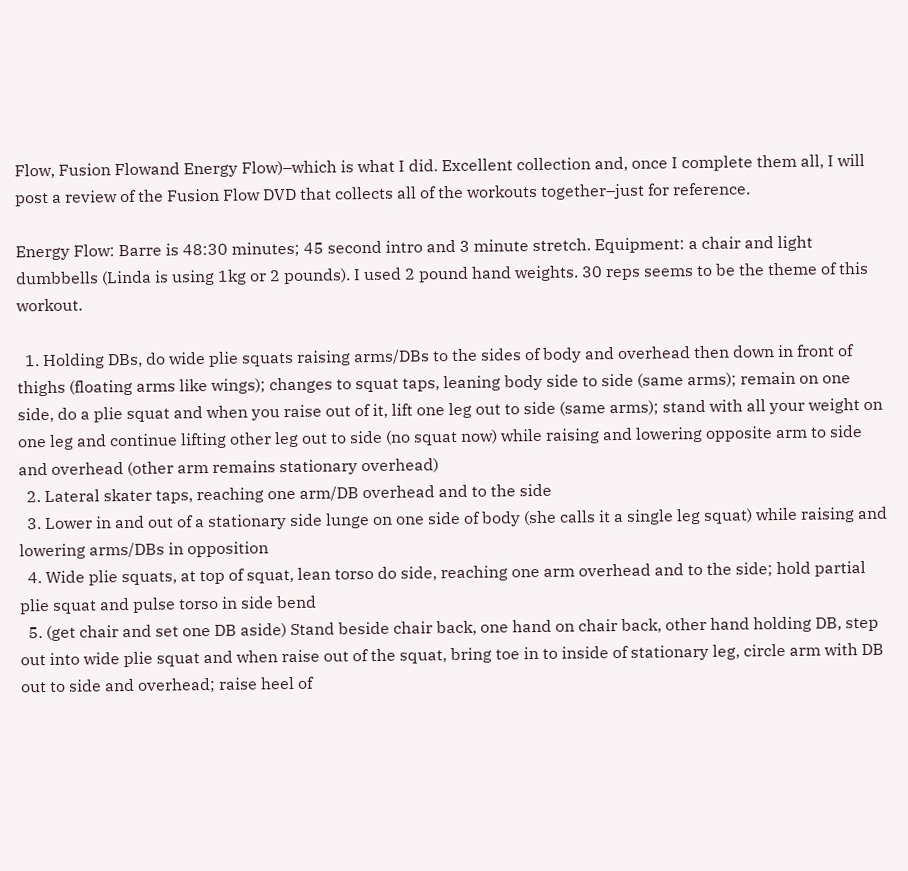Flow, Fusion Flowand Energy Flow)–which is what I did. Excellent collection and, once I complete them all, I will post a review of the Fusion Flow DVD that collects all of the workouts together–just for reference.

Energy Flow: Barre is 48:30 minutes; 45 second intro and 3 minute stretch. Equipment: a chair and light dumbbells (Linda is using 1kg or 2 pounds). I used 2 pound hand weights. 30 reps seems to be the theme of this workout.

  1. Holding DBs, do wide plie squats raising arms/DBs to the sides of body and overhead then down in front of thighs (floating arms like wings); changes to squat taps, leaning body side to side (same arms); remain on one side, do a plie squat and when you raise out of it, lift one leg out to side (same arms); stand with all your weight on one leg and continue lifting other leg out to side (no squat now) while raising and lowering opposite arm to side and overhead (other arm remains stationary overhead)
  2. Lateral skater taps, reaching one arm/DB overhead and to the side
  3. Lower in and out of a stationary side lunge on one side of body (she calls it a single leg squat) while raising and lowering arms/DBs in opposition
  4. Wide plie squats, at top of squat, lean torso do side, reaching one arm overhead and to the side; hold partial plie squat and pulse torso in side bend
  5. (get chair and set one DB aside) Stand beside chair back, one hand on chair back, other hand holding DB, step out into wide plie squat and when raise out of the squat, bring toe in to inside of stationary leg, circle arm with DB out to side and overhead; raise heel of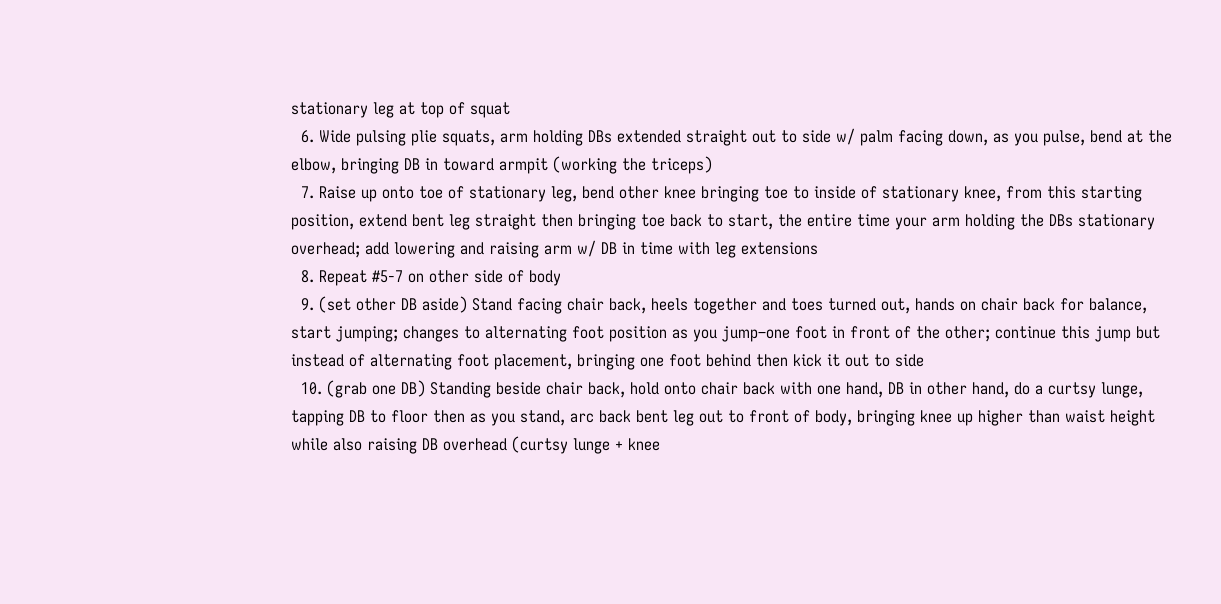stationary leg at top of squat
  6. Wide pulsing plie squats, arm holding DBs extended straight out to side w/ palm facing down, as you pulse, bend at the elbow, bringing DB in toward armpit (working the triceps)
  7. Raise up onto toe of stationary leg, bend other knee bringing toe to inside of stationary knee, from this starting position, extend bent leg straight then bringing toe back to start, the entire time your arm holding the DBs stationary overhead; add lowering and raising arm w/ DB in time with leg extensions
  8. Repeat #5-7 on other side of body
  9. (set other DB aside) Stand facing chair back, heels together and toes turned out, hands on chair back for balance, start jumping; changes to alternating foot position as you jump–one foot in front of the other; continue this jump but instead of alternating foot placement, bringing one foot behind then kick it out to side
  10. (grab one DB) Standing beside chair back, hold onto chair back with one hand, DB in other hand, do a curtsy lunge, tapping DB to floor then as you stand, arc back bent leg out to front of body, bringing knee up higher than waist height while also raising DB overhead (curtsy lunge + knee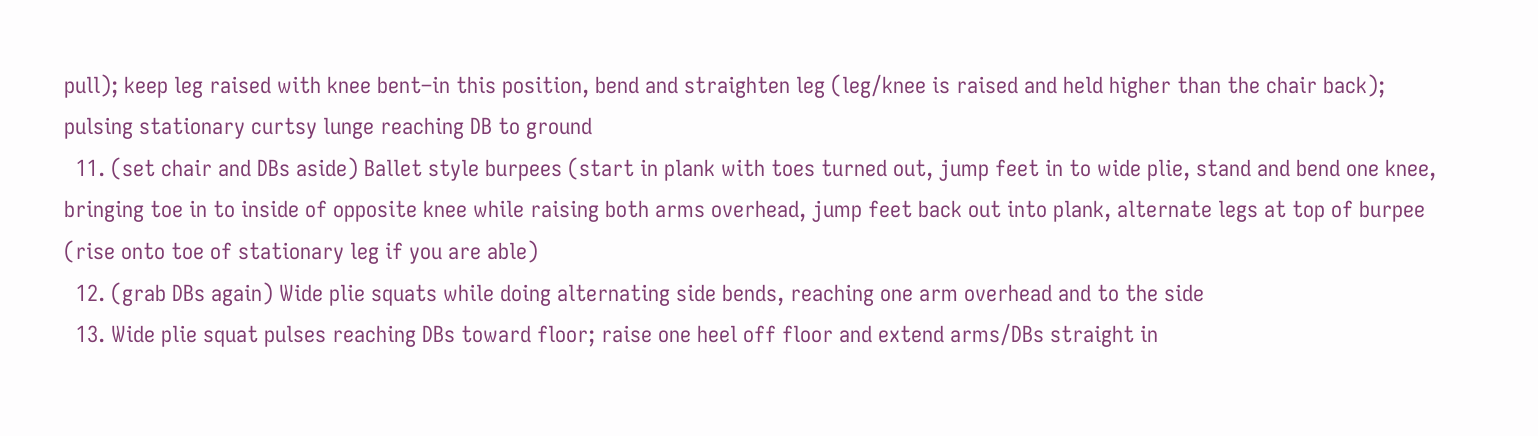pull); keep leg raised with knee bent–in this position, bend and straighten leg (leg/knee is raised and held higher than the chair back); pulsing stationary curtsy lunge reaching DB to ground
  11. (set chair and DBs aside) Ballet style burpees (start in plank with toes turned out, jump feet in to wide plie, stand and bend one knee, bringing toe in to inside of opposite knee while raising both arms overhead, jump feet back out into plank, alternate legs at top of burpee (rise onto toe of stationary leg if you are able)
  12. (grab DBs again) Wide plie squats while doing alternating side bends, reaching one arm overhead and to the side
  13. Wide plie squat pulses reaching DBs toward floor; raise one heel off floor and extend arms/DBs straight in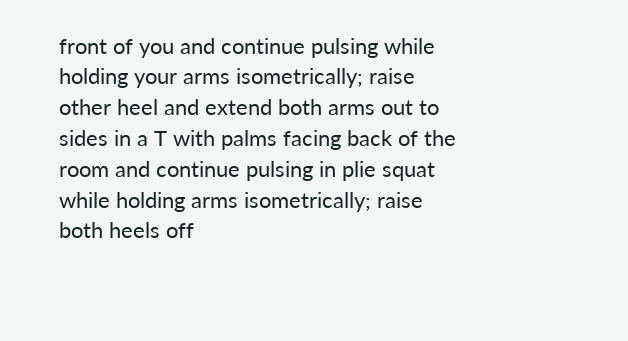front of you and continue pulsing while holding your arms isometrically; raise other heel and extend both arms out to sides in a T with palms facing back of the room and continue pulsing in plie squat while holding arms isometrically; raise both heels off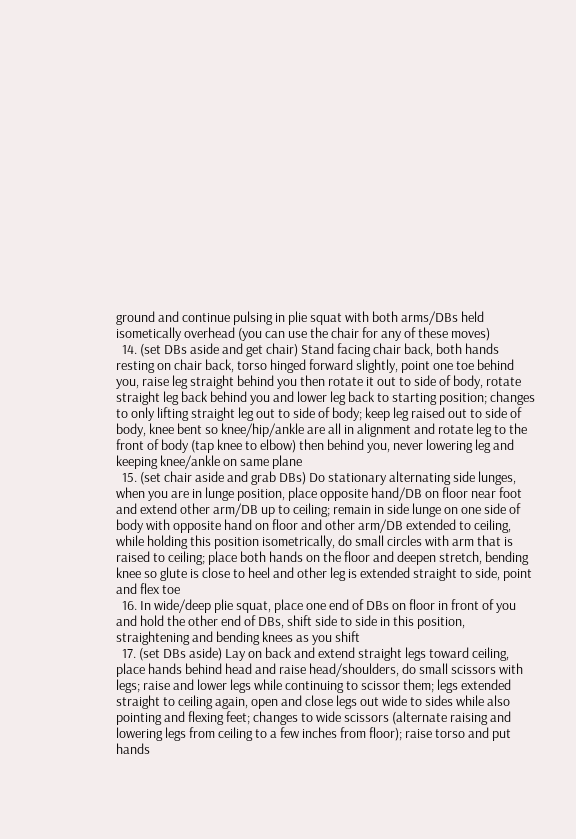ground and continue pulsing in plie squat with both arms/DBs held isometically overhead (you can use the chair for any of these moves)
  14. (set DBs aside and get chair) Stand facing chair back, both hands resting on chair back, torso hinged forward slightly, point one toe behind you, raise leg straight behind you then rotate it out to side of body, rotate straight leg back behind you and lower leg back to starting position; changes to only lifting straight leg out to side of body; keep leg raised out to side of body, knee bent so knee/hip/ankle are all in alignment and rotate leg to the front of body (tap knee to elbow) then behind you, never lowering leg and keeping knee/ankle on same plane
  15. (set chair aside and grab DBs) Do stationary alternating side lunges, when you are in lunge position, place opposite hand/DB on floor near foot and extend other arm/DB up to ceiling; remain in side lunge on one side of body with opposite hand on floor and other arm/DB extended to ceiling, while holding this position isometrically, do small circles with arm that is raised to ceiling; place both hands on the floor and deepen stretch, bending knee so glute is close to heel and other leg is extended straight to side, point and flex toe
  16. In wide/deep plie squat, place one end of DBs on floor in front of you and hold the other end of DBs, shift side to side in this position, straightening and bending knees as you shift
  17. (set DBs aside) Lay on back and extend straight legs toward ceiling, place hands behind head and raise head/shoulders, do small scissors with legs; raise and lower legs while continuing to scissor them; legs extended straight to ceiling again, open and close legs out wide to sides while also pointing and flexing feet; changes to wide scissors (alternate raising and lowering legs from ceiling to a few inches from floor); raise torso and put hands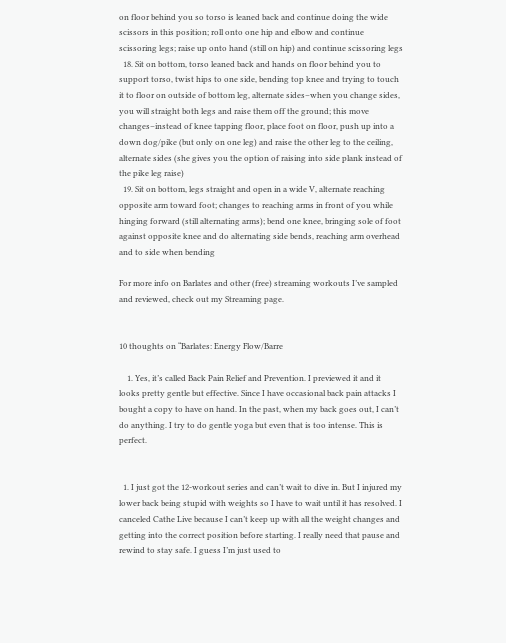on floor behind you so torso is leaned back and continue doing the wide scissors in this position; roll onto one hip and elbow and continue scissoring legs; raise up onto hand (still on hip) and continue scissoring legs
  18. Sit on bottom, torso leaned back and hands on floor behind you to support torso, twist hips to one side, bending top knee and trying to touch it to floor on outside of bottom leg, alternate sides–when you change sides, you will straight both legs and raise them off the ground; this move changes–instead of knee tapping floor, place foot on floor, push up into a down dog/pike (but only on one leg) and raise the other leg to the ceiling, alternate sides (she gives you the option of raising into side plank instead of the pike leg raise)
  19. Sit on bottom, legs straight and open in a wide V, alternate reaching opposite arm toward foot; changes to reaching arms in front of you while hinging forward (still alternating arms); bend one knee, bringing sole of foot against opposite knee and do alternating side bends, reaching arm overhead and to side when bending

For more info on Barlates and other (free) streaming workouts I’ve sampled and reviewed, check out my Streaming page.


10 thoughts on “Barlates: Energy Flow/Barre

    1. Yes, it’s called Back Pain Relief and Prevention. I previewed it and it looks pretty gentle but effective. Since I have occasional back pain attacks I bought a copy to have on hand. In the past, when my back goes out, I can’t do anything. I try to do gentle yoga but even that is too intense. This is perfect.


  1. I just got the 12-workout series and can’t wait to dive in. But I injured my lower back being stupid with weights so I have to wait until it has resolved. I canceled Cathe Live because I can’t keep up with all the weight changes and getting into the correct position before starting. I really need that pause and rewind to stay safe. I guess I’m just used to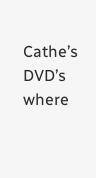Cathe’s DVD’s where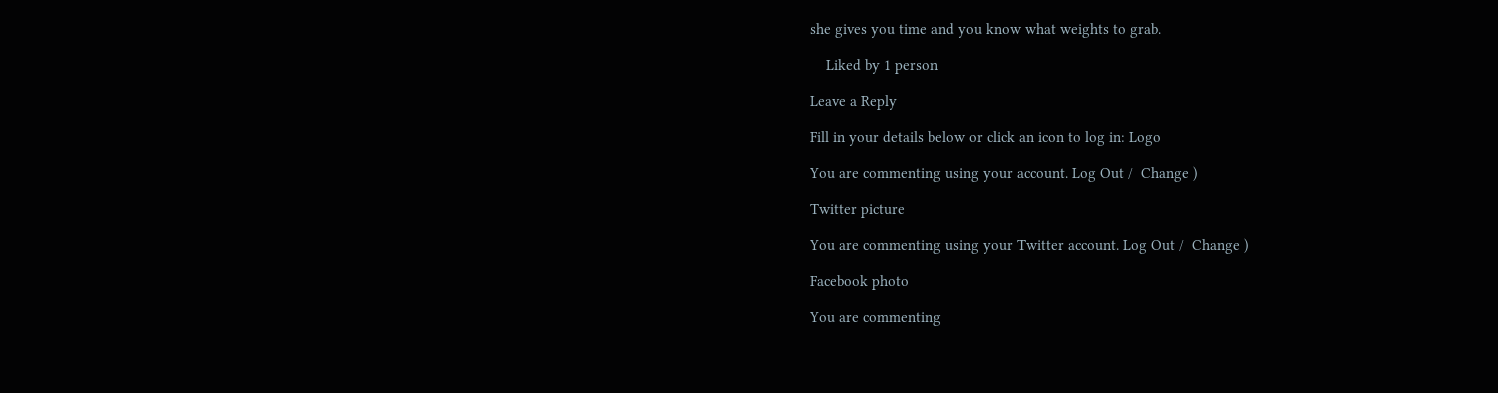she gives you time and you know what weights to grab.

    Liked by 1 person

Leave a Reply

Fill in your details below or click an icon to log in: Logo

You are commenting using your account. Log Out /  Change )

Twitter picture

You are commenting using your Twitter account. Log Out /  Change )

Facebook photo

You are commenting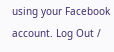using your Facebook account. Log Out /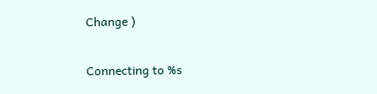Change )

Connecting to %s